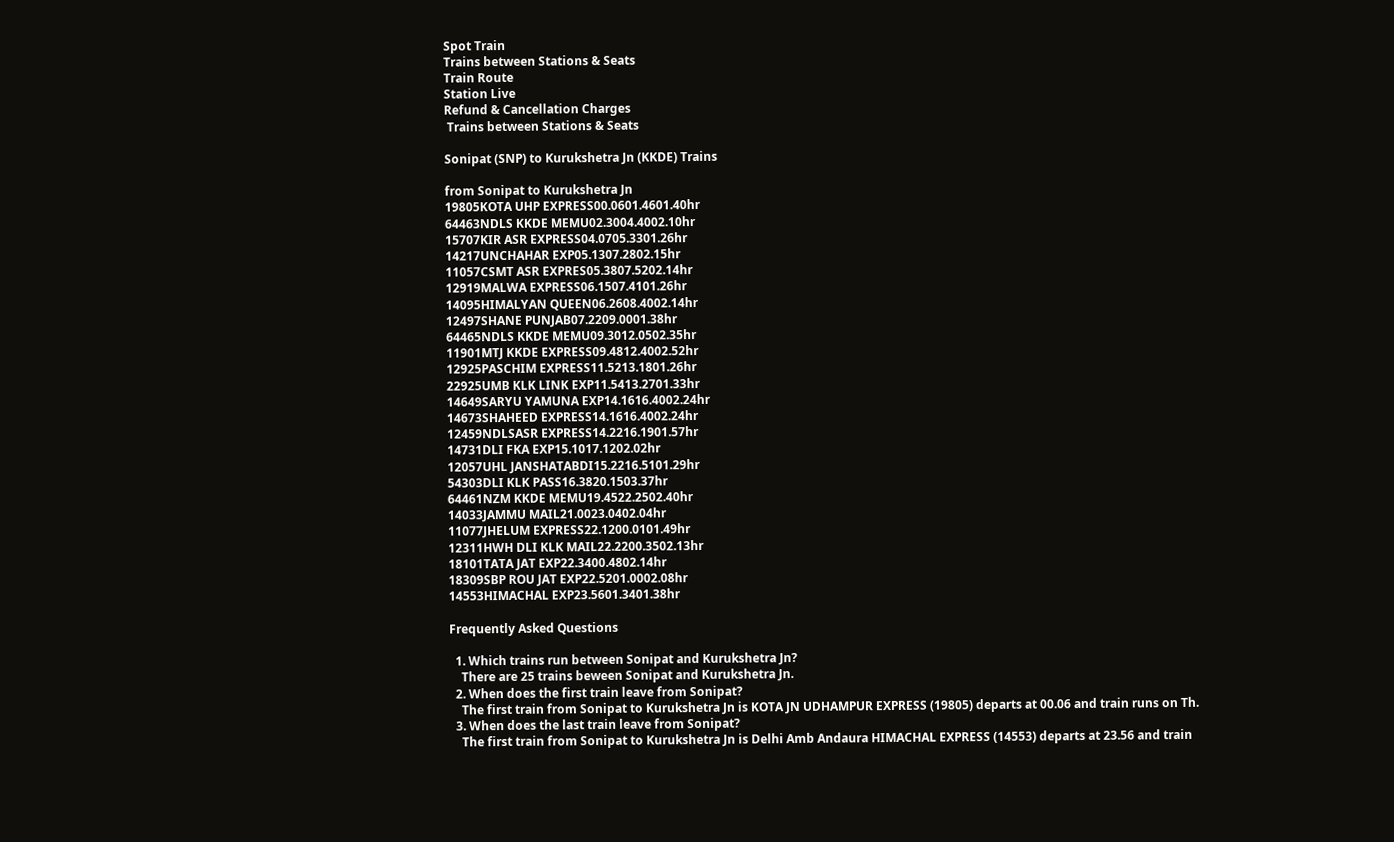Spot Train
Trains between Stations & Seats
Train Route
Station Live
Refund & Cancellation Charges
 Trains between Stations & Seats

Sonipat (SNP) to Kurukshetra Jn (KKDE) Trains

from Sonipat to Kurukshetra Jn
19805KOTA UHP EXPRESS00.0601.4601.40hr
64463NDLS KKDE MEMU02.3004.4002.10hr
15707KIR ASR EXPRESS04.0705.3301.26hr
14217UNCHAHAR EXP05.1307.2802.15hr
11057CSMT ASR EXPRES05.3807.5202.14hr
12919MALWA EXPRESS06.1507.4101.26hr
14095HIMALYAN QUEEN06.2608.4002.14hr
12497SHANE PUNJAB07.2209.0001.38hr
64465NDLS KKDE MEMU09.3012.0502.35hr
11901MTJ KKDE EXPRESS09.4812.4002.52hr
12925PASCHIM EXPRESS11.5213.1801.26hr
22925UMB KLK LINK EXP11.5413.2701.33hr
14649SARYU YAMUNA EXP14.1616.4002.24hr
14673SHAHEED EXPRESS14.1616.4002.24hr
12459NDLSASR EXPRESS14.2216.1901.57hr
14731DLI FKA EXP15.1017.1202.02hr
12057UHL JANSHATABDI15.2216.5101.29hr
54303DLI KLK PASS16.3820.1503.37hr
64461NZM KKDE MEMU19.4522.2502.40hr
14033JAMMU MAIL21.0023.0402.04hr
11077JHELUM EXPRESS22.1200.0101.49hr
12311HWH DLI KLK MAIL22.2200.3502.13hr
18101TATA JAT EXP22.3400.4802.14hr
18309SBP ROU JAT EXP22.5201.0002.08hr
14553HIMACHAL EXP23.5601.3401.38hr

Frequently Asked Questions

  1. Which trains run between Sonipat and Kurukshetra Jn?
    There are 25 trains beween Sonipat and Kurukshetra Jn.
  2. When does the first train leave from Sonipat?
    The first train from Sonipat to Kurukshetra Jn is KOTA JN UDHAMPUR EXPRESS (19805) departs at 00.06 and train runs on Th.
  3. When does the last train leave from Sonipat?
    The first train from Sonipat to Kurukshetra Jn is Delhi Amb Andaura HIMACHAL EXPRESS (14553) departs at 23.56 and train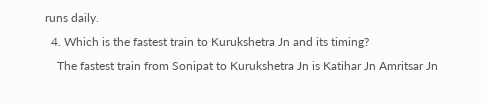runs daily.
  4. Which is the fastest train to Kurukshetra Jn and its timing?
    The fastest train from Sonipat to Kurukshetra Jn is Katihar Jn Amritsar Jn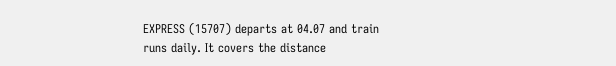EXPRESS (15707) departs at 04.07 and train runs daily. It covers the distance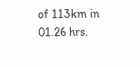of 113km in 01.26 hrs.